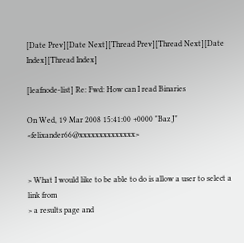[Date Prev][Date Next][Thread Prev][Thread Next][Date Index][Thread Index]

[leafnode-list] Re: Fwd: How can I read Binaries

On Wed, 19 Mar 2008 15:41:00 +0000 "Baz J" <felixander66@xxxxxxxxxxxxxx>


> What I would like to be able to do is allow a user to select a link from
> a results page and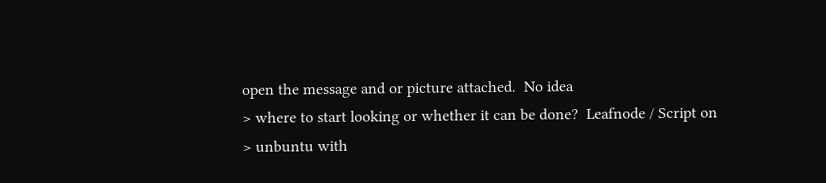open the message and or picture attached.  No idea
> where to start looking or whether it can be done?  Leafnode / Script on
> unbuntu with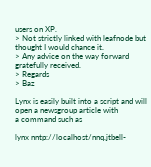users on XP.
> Not strictly linked with leafnode but thought I would chance it.
> Any advice on the way forward gratefully received.
> Regards
> Baz

Lynx is easily built into a script and will open a newsgroup article with
a command such as

lynx nntp://localhost/nnq.jtbell-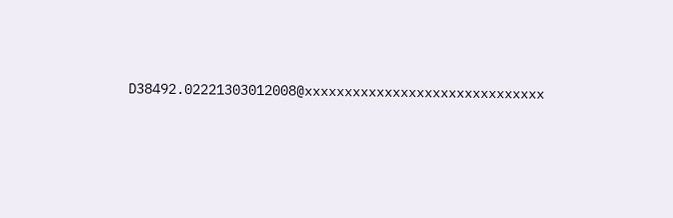D38492.02221303012008@xxxxxxxxxxxxxxxxxxxxxxxxxxxxxx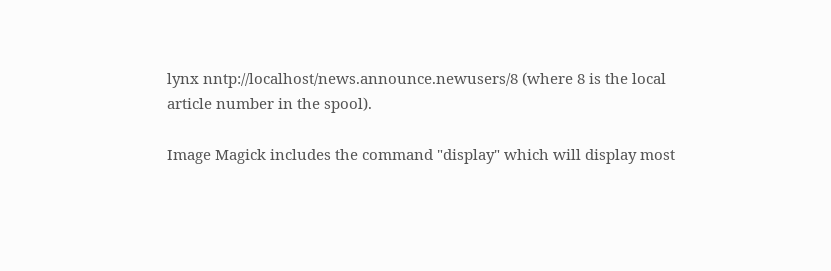lynx nntp://localhost/news.announce.newusers/8 (where 8 is the local
article number in the spool).

Image Magick includes the command "display" which will display most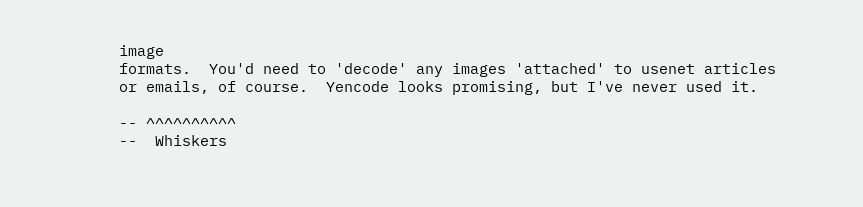image
formats.  You'd need to 'decode' any images 'attached' to usenet articles
or emails, of course.  Yencode looks promising, but I've never used it.

-- ^^^^^^^^^^
--  Whiskers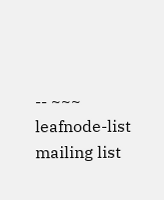-- ~~~
leafnode-list mailing list